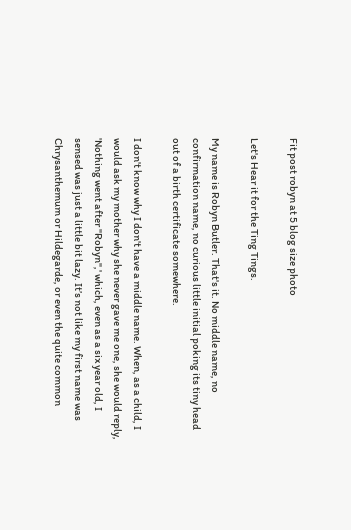Fit post robyn at 5 blog size photo

Let's Hear it for the Ting Tings.

My name is Robyn Butler. That's it. No middle name, no confirmation name, no curious little initial poking its tiny head out of a birth certificate somewhere.

I don't know why I don't have a middle name. When, as a child, I would ask my mother why she never gave me one, she would reply, 'Nothing went after "Robyn",' which, even as a six year old, I sensed was just a little bit lazy. It’s not like my first name was Chrysanthemum or Hildegarde, or even the quite common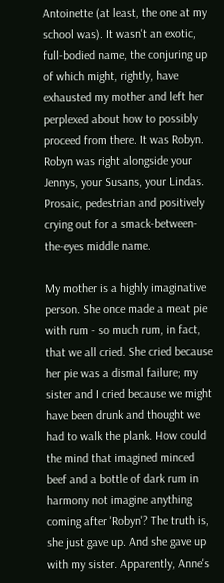Antoinette (at least, the one at my school was). It wasn't an exotic, full-bodied name, the conjuring up of which might, rightly, have exhausted my mother and left her perplexed about how to possibly proceed from there. It was Robyn. Robyn was right alongside your Jennys, your Susans, your Lindas. Prosaic, pedestrian and positively crying out for a smack-between-the-eyes middle name.

My mother is a highly imaginative person. She once made a meat pie with rum - so much rum, in fact, that we all cried. She cried because her pie was a dismal failure; my sister and I cried because we might have been drunk and thought we had to walk the plank. How could the mind that imagined minced beef and a bottle of dark rum in harmony not imagine anything coming after 'Robyn'? The truth is, she just gave up. And she gave up with my sister. Apparently, Anne's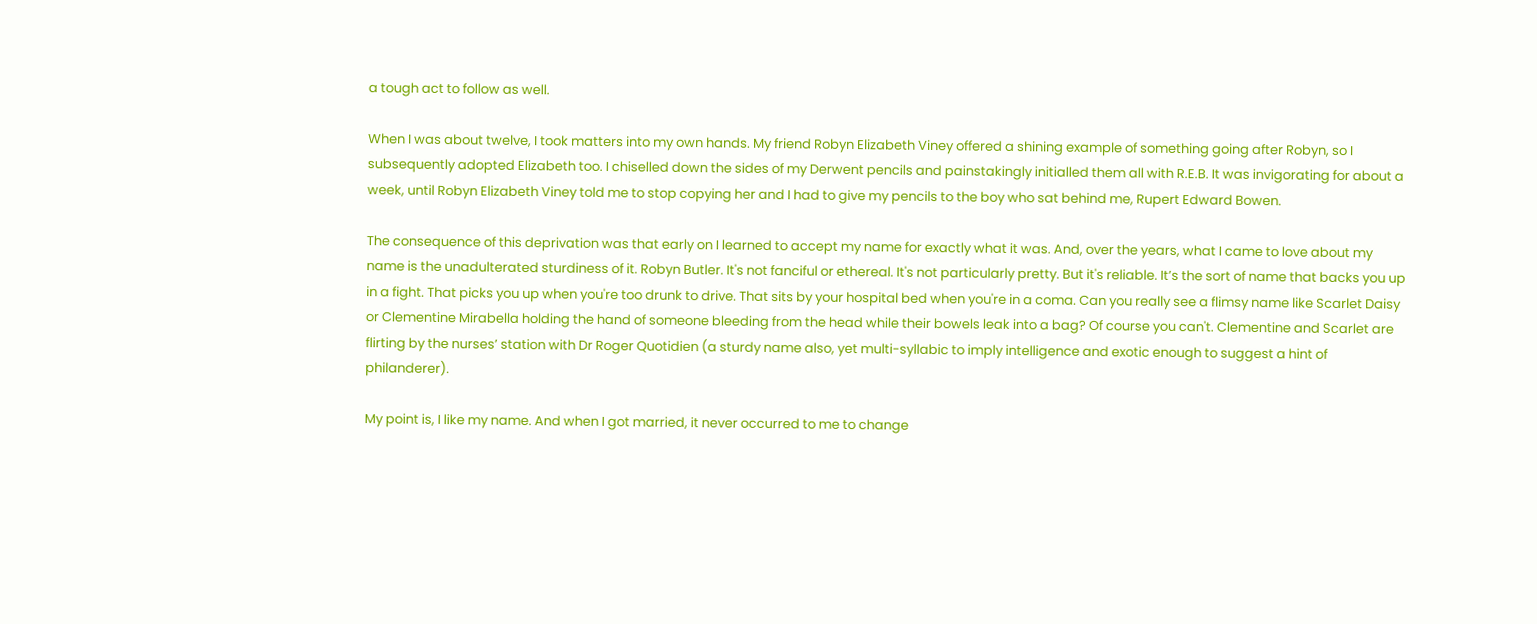a tough act to follow as well.

When I was about twelve, I took matters into my own hands. My friend Robyn Elizabeth Viney offered a shining example of something going after Robyn, so I subsequently adopted Elizabeth too. I chiselled down the sides of my Derwent pencils and painstakingly initialled them all with R.E.B. It was invigorating for about a week, until Robyn Elizabeth Viney told me to stop copying her and I had to give my pencils to the boy who sat behind me, Rupert Edward Bowen.

The consequence of this deprivation was that early on I learned to accept my name for exactly what it was. And, over the years, what I came to love about my name is the unadulterated sturdiness of it. Robyn Butler. It's not fanciful or ethereal. It's not particularly pretty. But it's reliable. It’s the sort of name that backs you up in a fight. That picks you up when you're too drunk to drive. That sits by your hospital bed when you're in a coma. Can you really see a flimsy name like Scarlet Daisy or Clementine Mirabella holding the hand of someone bleeding from the head while their bowels leak into a bag? Of course you can't. Clementine and Scarlet are flirting by the nurses’ station with Dr Roger Quotidien (a sturdy name also, yet multi-syllabic to imply intelligence and exotic enough to suggest a hint of philanderer).

My point is, I like my name. And when I got married, it never occurred to me to change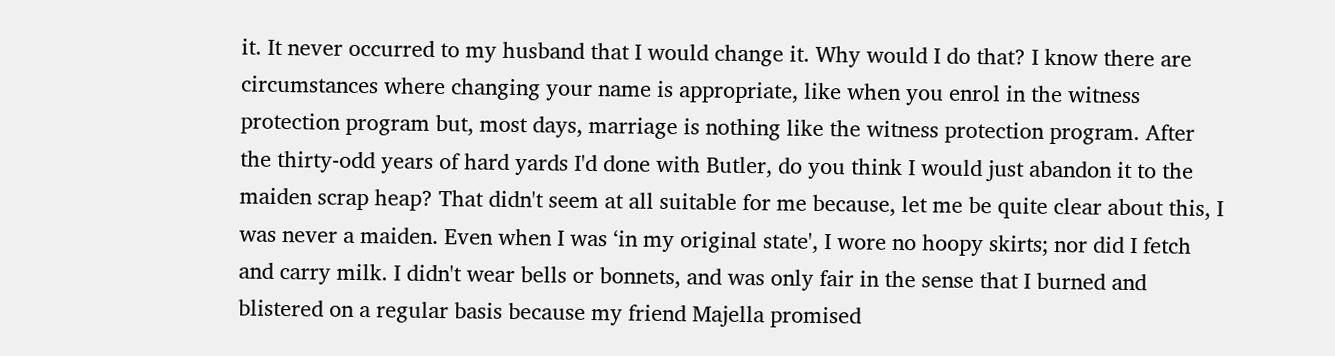it. It never occurred to my husband that I would change it. Why would I do that? I know there are circumstances where changing your name is appropriate, like when you enrol in the witness protection program but, most days, marriage is nothing like the witness protection program. After the thirty-odd years of hard yards I'd done with Butler, do you think I would just abandon it to the maiden scrap heap? That didn't seem at all suitable for me because, let me be quite clear about this, I was never a maiden. Even when I was ‘in my original state', I wore no hoopy skirts; nor did I fetch and carry milk. I didn't wear bells or bonnets, and was only fair in the sense that I burned and blistered on a regular basis because my friend Majella promised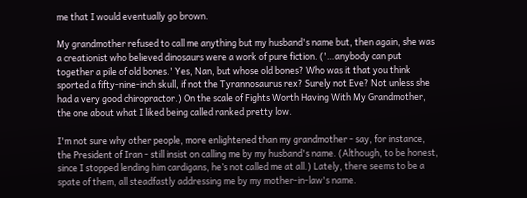me that I would eventually go brown.

My grandmother refused to call me anything but my husband's name but, then again, she was a creationist who believed dinosaurs were a work of pure fiction. ('…anybody can put together a pile of old bones.' Yes, Nan, but whose old bones? Who was it that you think sported a fifty-nine-inch skull, if not the Tyrannosaurus rex? Surely not Eve? Not unless she had a very good chiropractor.) On the scale of Fights Worth Having With My Grandmother, the one about what I liked being called ranked pretty low.

I'm not sure why other people, more enlightened than my grandmother - say, for instance, the President of Iran - still insist on calling me by my husband's name. (Although, to be honest, since I stopped lending him cardigans, he’s not called me at all.) Lately, there seems to be a spate of them, all steadfastly addressing me by my mother-in-law's name.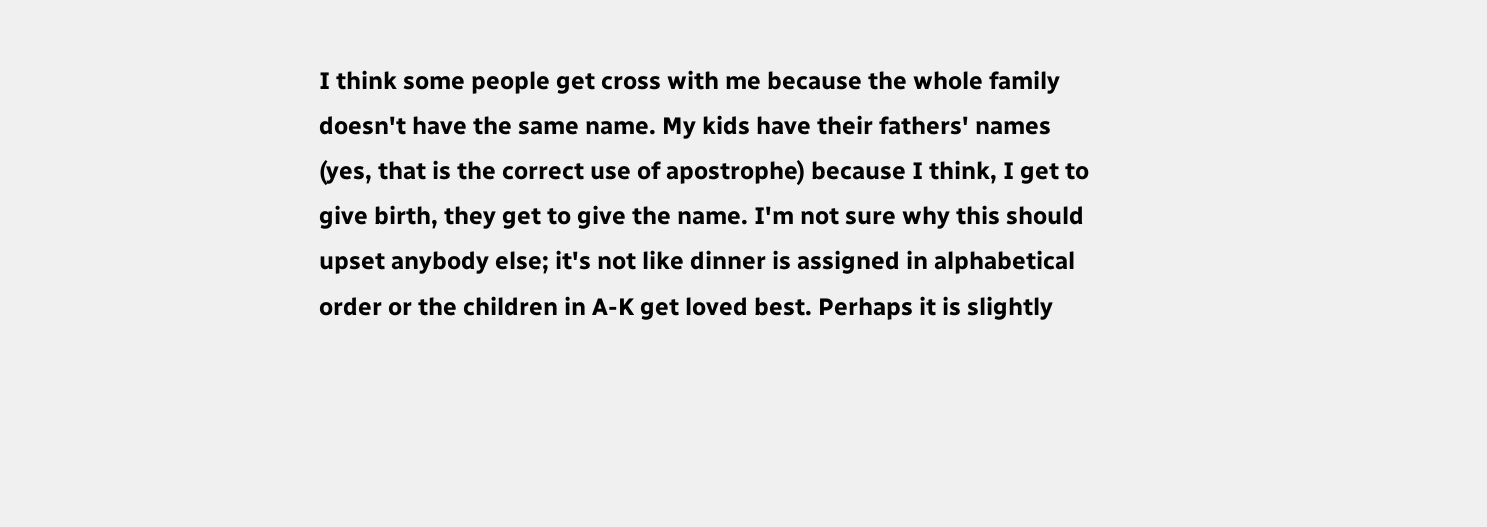I think some people get cross with me because the whole family doesn't have the same name. My kids have their fathers' names (yes, that is the correct use of apostrophe) because I think, I get to give birth, they get to give the name. I'm not sure why this should upset anybody else; it's not like dinner is assigned in alphabetical order or the children in A-K get loved best. Perhaps it is slightly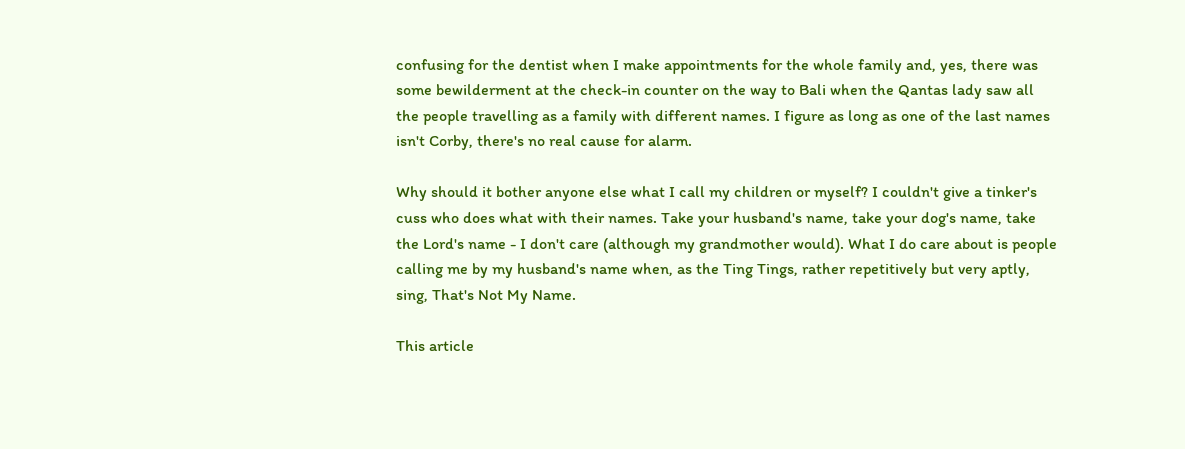confusing for the dentist when I make appointments for the whole family and, yes, there was some bewilderment at the check-in counter on the way to Bali when the Qantas lady saw all the people travelling as a family with different names. I figure as long as one of the last names isn't Corby, there's no real cause for alarm.

Why should it bother anyone else what I call my children or myself? I couldn't give a tinker's cuss who does what with their names. Take your husband's name, take your dog's name, take the Lord's name - I don't care (although my grandmother would). What I do care about is people calling me by my husband's name when, as the Ting Tings, rather repetitively but very aptly, sing, That's Not My Name.

This article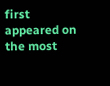first appeared on the most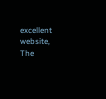excellent website, The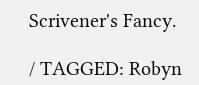Scrivener's Fancy.

/ TAGGED: Robyn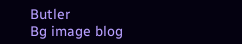Butler
Bg image blog